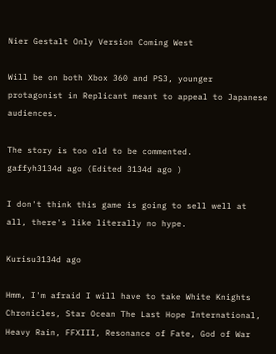Nier Gestalt Only Version Coming West

Will be on both Xbox 360 and PS3, younger protagonist in Replicant meant to appeal to Japanese audiences.

The story is too old to be commented.
gaffyh3134d ago (Edited 3134d ago )

I don't think this game is going to sell well at all, there's like literally no hype.

Kurisu3134d ago

Hmm, I'm afraid I will have to take White Knights Chronicles, Star Ocean The Last Hope International, Heavy Rain, FFXIII, Resonance of Fate, God of War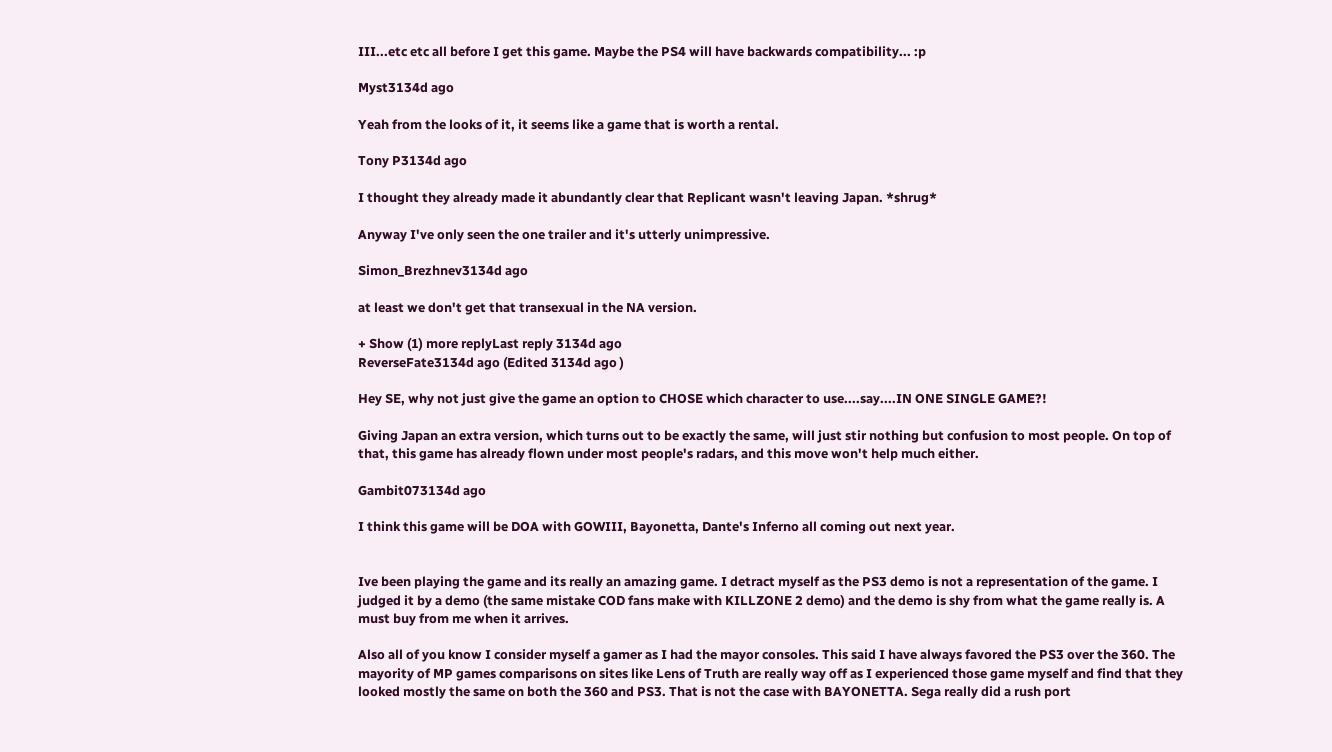III...etc etc all before I get this game. Maybe the PS4 will have backwards compatibility... :p

Myst3134d ago

Yeah from the looks of it, it seems like a game that is worth a rental.

Tony P3134d ago

I thought they already made it abundantly clear that Replicant wasn't leaving Japan. *shrug*

Anyway I've only seen the one trailer and it's utterly unimpressive.

Simon_Brezhnev3134d ago

at least we don't get that transexual in the NA version.

+ Show (1) more replyLast reply 3134d ago
ReverseFate3134d ago (Edited 3134d ago )

Hey SE, why not just give the game an option to CHOSE which character to use....say....IN ONE SINGLE GAME?!

Giving Japan an extra version, which turns out to be exactly the same, will just stir nothing but confusion to most people. On top of that, this game has already flown under most people's radars, and this move won't help much either.

Gambit073134d ago

I think this game will be DOA with GOWIII, Bayonetta, Dante's Inferno all coming out next year.


Ive been playing the game and its really an amazing game. I detract myself as the PS3 demo is not a representation of the game. I judged it by a demo (the same mistake COD fans make with KILLZONE 2 demo) and the demo is shy from what the game really is. A must buy from me when it arrives.

Also all of you know I consider myself a gamer as I had the mayor consoles. This said I have always favored the PS3 over the 360. The mayority of MP games comparisons on sites like Lens of Truth are really way off as I experienced those game myself and find that they looked mostly the same on both the 360 and PS3. That is not the case with BAYONETTA. Sega really did a rush port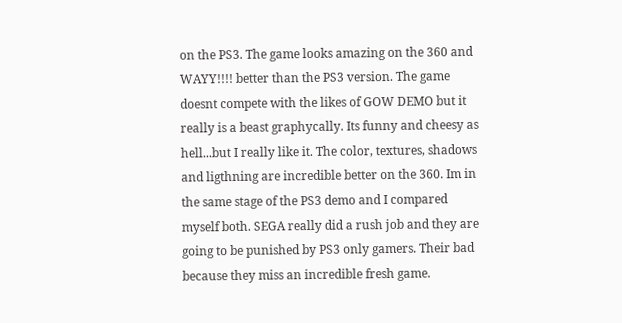on the PS3. The game looks amazing on the 360 and WAYY!!!! better than the PS3 version. The game doesnt compete with the likes of GOW DEMO but it really is a beast graphycally. Its funny and cheesy as hell...but I really like it. The color, textures, shadows and ligthning are incredible better on the 360. Im in the same stage of the PS3 demo and I compared myself both. SEGA really did a rush job and they are going to be punished by PS3 only gamers. Their bad because they miss an incredible fresh game.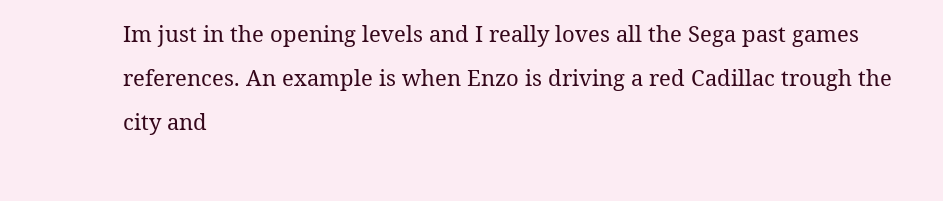Im just in the opening levels and I really loves all the Sega past games references. An example is when Enzo is driving a red Cadillac trough the city and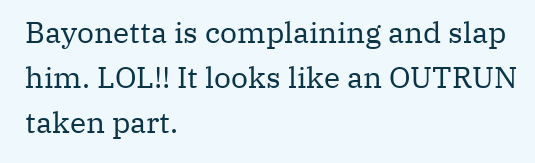Bayonetta is complaining and slap him. LOL!! It looks like an OUTRUN taken part.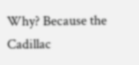Why? Because the Cadillac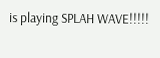is playing SPLAH WAVE!!!!!